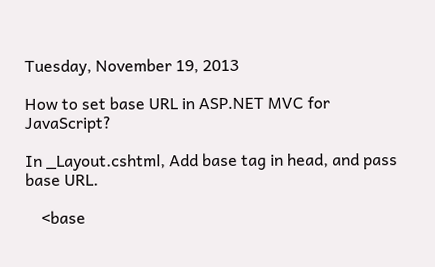Tuesday, November 19, 2013

How to set base URL in ASP.NET MVC for JavaScript?

In _Layout.cshtml, Add base tag in head, and pass base URL.

    <base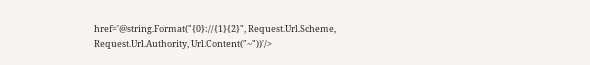href='@string.Format("{0}://{1}{2}", Request.Url.Scheme, Request.Url.Authority, Url.Content("~"))'/>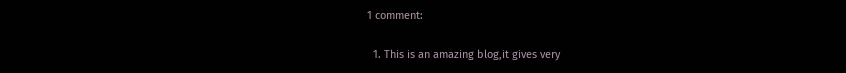1 comment:

  1. This is an amazing blog,it gives very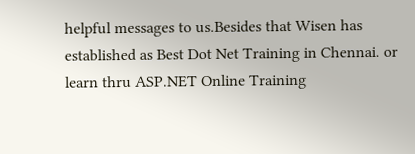helpful messages to us.Besides that Wisen has established as Best Dot Net Training in Chennai. or learn thru ASP.NET Online Training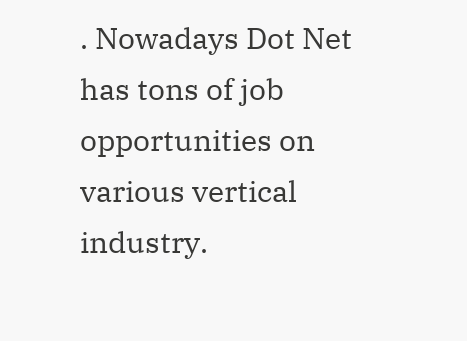. Nowadays Dot Net has tons of job opportunities on various vertical industry.